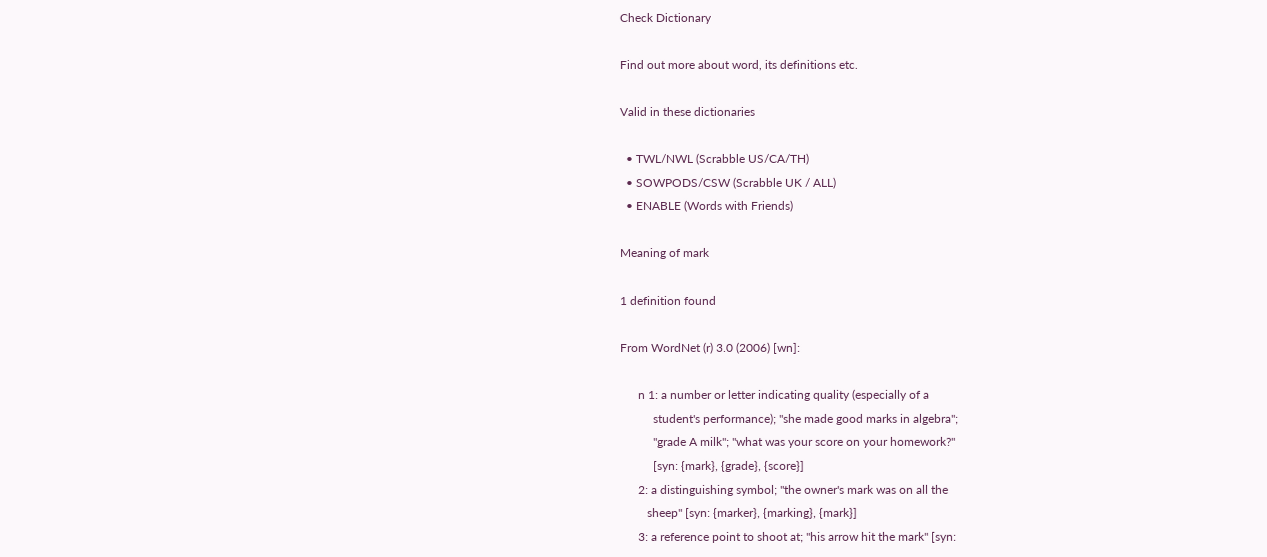Check Dictionary

Find out more about word, its definitions etc.

Valid in these dictionaries

  • TWL/NWL (Scrabble US/CA/TH)
  • SOWPODS/CSW (Scrabble UK / ALL)
  • ENABLE (Words with Friends)

Meaning of mark

1 definition found

From WordNet (r) 3.0 (2006) [wn]:

      n 1: a number or letter indicating quality (especially of a
           student's performance); "she made good marks in algebra";
           "grade A milk"; "what was your score on your homework?"
           [syn: {mark}, {grade}, {score}]
      2: a distinguishing symbol; "the owner's mark was on all the
         sheep" [syn: {marker}, {marking}, {mark}]
      3: a reference point to shoot at; "his arrow hit the mark" [syn: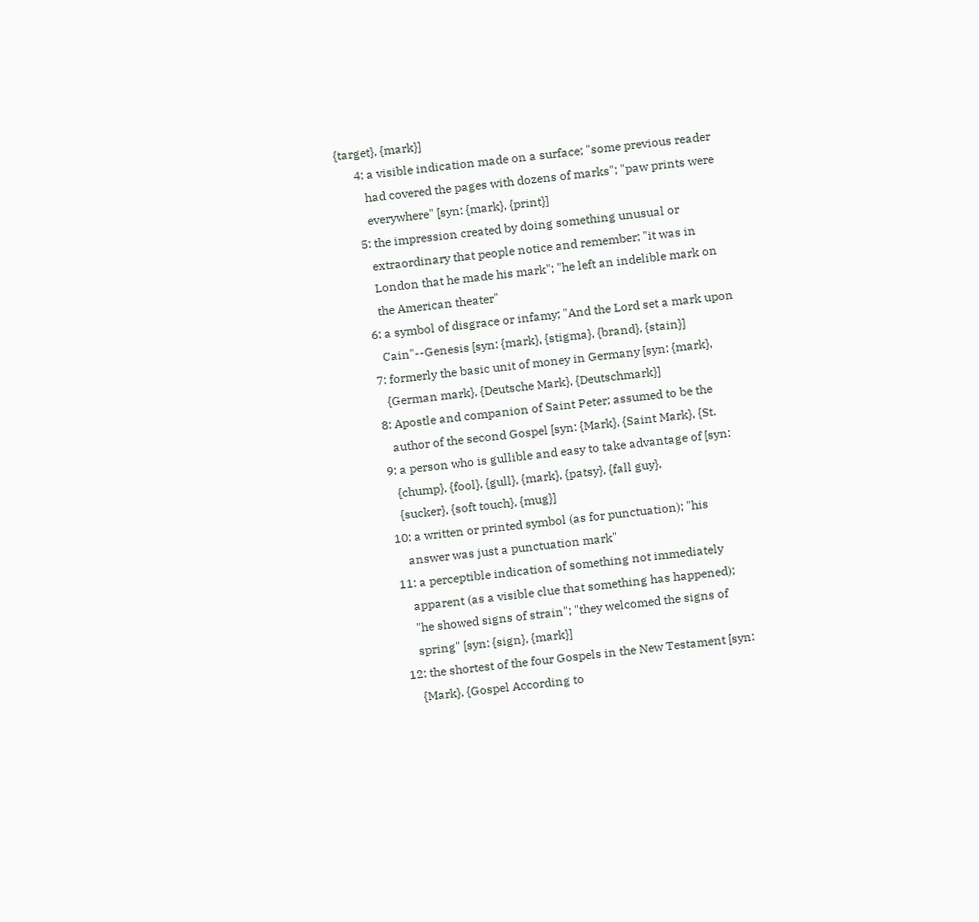{target}, {mark}]
      4: a visible indication made on a surface; "some previous reader
         had covered the pages with dozens of marks"; "paw prints were
         everywhere" [syn: {mark}, {print}]
      5: the impression created by doing something unusual or
         extraordinary that people notice and remember; "it was in
         London that he made his mark"; "he left an indelible mark on
         the American theater"
      6: a symbol of disgrace or infamy; "And the Lord set a mark upon
         Cain"--Genesis [syn: {mark}, {stigma}, {brand}, {stain}]
      7: formerly the basic unit of money in Germany [syn: {mark},
         {German mark}, {Deutsche Mark}, {Deutschmark}]
      8: Apostle and companion of Saint Peter; assumed to be the
         author of the second Gospel [syn: {Mark}, {Saint Mark}, {St.
      9: a person who is gullible and easy to take advantage of [syn:
         {chump}, {fool}, {gull}, {mark}, {patsy}, {fall guy},
         {sucker}, {soft touch}, {mug}]
      10: a written or printed symbol (as for punctuation); "his
          answer was just a punctuation mark"
      11: a perceptible indication of something not immediately
          apparent (as a visible clue that something has happened);
          "he showed signs of strain"; "they welcomed the signs of
          spring" [syn: {sign}, {mark}]
      12: the shortest of the four Gospels in the New Testament [syn:
          {Mark}, {Gospel According to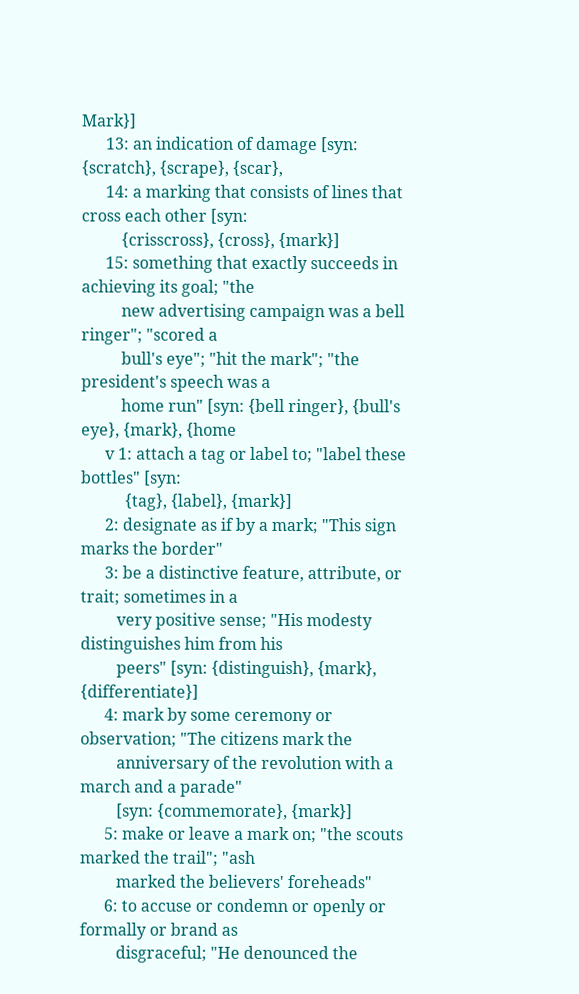Mark}]
      13: an indication of damage [syn: {scratch}, {scrape}, {scar},
      14: a marking that consists of lines that cross each other [syn:
          {crisscross}, {cross}, {mark}]
      15: something that exactly succeeds in achieving its goal; "the
          new advertising campaign was a bell ringer"; "scored a
          bull's eye"; "hit the mark"; "the president's speech was a
          home run" [syn: {bell ringer}, {bull's eye}, {mark}, {home
      v 1: attach a tag or label to; "label these bottles" [syn:
           {tag}, {label}, {mark}]
      2: designate as if by a mark; "This sign marks the border"
      3: be a distinctive feature, attribute, or trait; sometimes in a
         very positive sense; "His modesty distinguishes him from his
         peers" [syn: {distinguish}, {mark}, {differentiate}]
      4: mark by some ceremony or observation; "The citizens mark the
         anniversary of the revolution with a march and a parade"
         [syn: {commemorate}, {mark}]
      5: make or leave a mark on; "the scouts marked the trail"; "ash
         marked the believers' foreheads"
      6: to accuse or condemn or openly or formally or brand as
         disgraceful; "He denounced the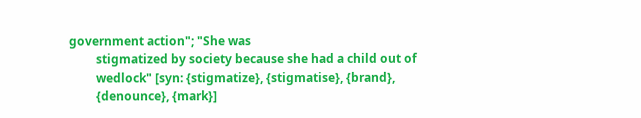government action"; "She was
         stigmatized by society because she had a child out of
         wedlock" [syn: {stigmatize}, {stigmatise}, {brand},
         {denounce}, {mark}]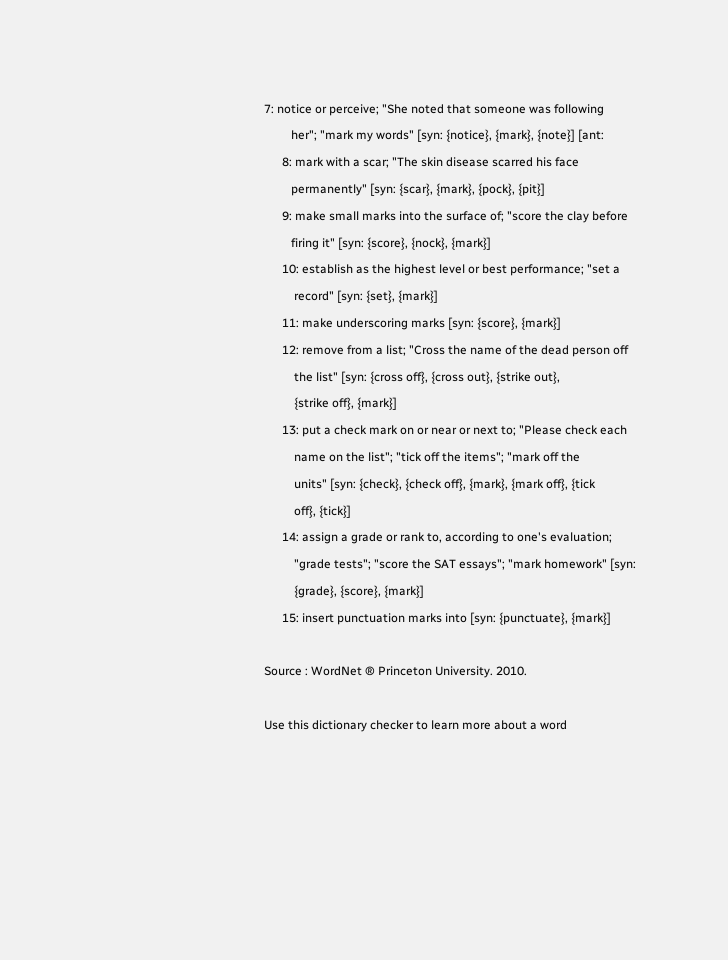7: notice or perceive; "She noted that someone was following
         her"; "mark my words" [syn: {notice}, {mark}, {note}] [ant:
      8: mark with a scar; "The skin disease scarred his face
         permanently" [syn: {scar}, {mark}, {pock}, {pit}]
      9: make small marks into the surface of; "score the clay before
         firing it" [syn: {score}, {nock}, {mark}]
      10: establish as the highest level or best performance; "set a
          record" [syn: {set}, {mark}]
      11: make underscoring marks [syn: {score}, {mark}]
      12: remove from a list; "Cross the name of the dead person off
          the list" [syn: {cross off}, {cross out}, {strike out},
          {strike off}, {mark}]
      13: put a check mark on or near or next to; "Please check each
          name on the list"; "tick off the items"; "mark off the
          units" [syn: {check}, {check off}, {mark}, {mark off}, {tick
          off}, {tick}]
      14: assign a grade or rank to, according to one's evaluation;
          "grade tests"; "score the SAT essays"; "mark homework" [syn:
          {grade}, {score}, {mark}]
      15: insert punctuation marks into [syn: {punctuate}, {mark}]

Source : WordNet ® Princeton University. 2010.

Use this dictionary checker to learn more about a word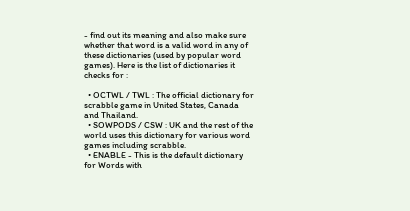- find out its meaning and also make sure whether that word is a valid word in any of these dictionaries (used by popular word games). Here is the list of dictionaries it checks for :

  • OCTWL / TWL : The official dictionary for scrabble game in United States, Canada and Thailand.
  • SOWPODS / CSW : UK and the rest of the world uses this dictionary for various word games including scrabble.
  • ENABLE - This is the default dictionary for Words with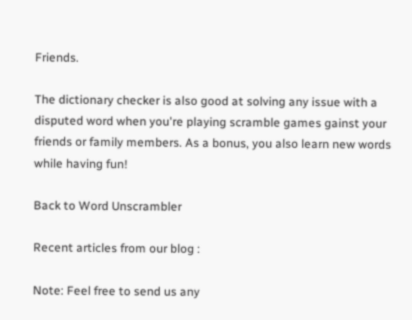Friends.

The dictionary checker is also good at solving any issue with a disputed word when you're playing scramble games gainst your friends or family members. As a bonus, you also learn new words while having fun!

Back to Word Unscrambler

Recent articles from our blog :

Note: Feel free to send us any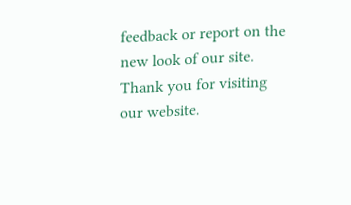feedback or report on the new look of our site. Thank you for visiting our website.